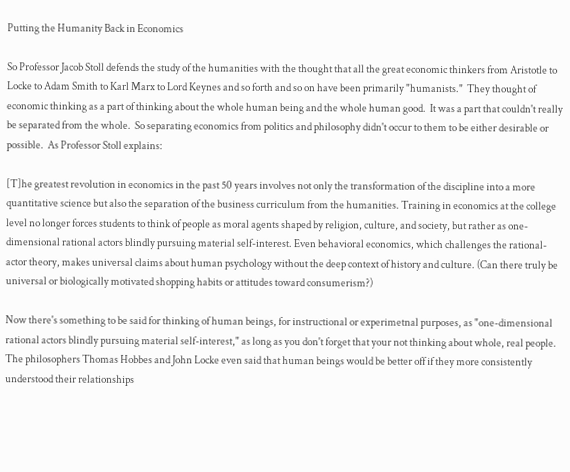Putting the Humanity Back in Economics

So Professor Jacob Stoll defends the study of the humanities with the thought that all the great economic thinkers from Aristotle to Locke to Adam Smith to Karl Marx to Lord Keynes and so forth and so on have been primarily "humanists."  They thought of economic thinking as a part of thinking about the whole human being and the whole human good.  It was a part that couldn't really be separated from the whole.  So separating economics from politics and philosophy didn't occur to them to be either desirable or possible.  As Professor Stoll explains:

[T]he greatest revolution in economics in the past 50 years involves not only the transformation of the discipline into a more quantitative science but also the separation of the business curriculum from the humanities. Training in economics at the college level no longer forces students to think of people as moral agents shaped by religion, culture, and society, but rather as one-dimensional rational actors blindly pursuing material self-interest. Even behavioral economics, which challenges the rational-actor theory, makes universal claims about human psychology without the deep context of history and culture. (Can there truly be universal or biologically motivated shopping habits or attitudes toward consumerism?)

Now there's something to be said for thinking of human beings, for instructional or experimetnal purposes, as "one-dimensional rational actors blindly pursuing material self-interest," as long as you don't forget that your not thinking about whole, real people.  The philosophers Thomas Hobbes and John Locke even said that human beings would be better off if they more consistently understood their relationships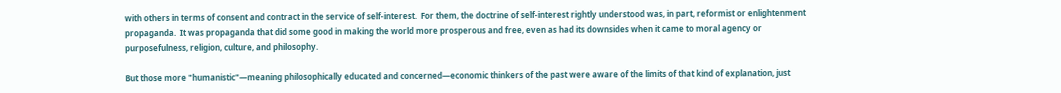with others in terms of consent and contract in the service of self-interest.  For them, the doctrine of self-interest rightly understood was, in part, reformist or enlightenment propaganda.  It was propaganda that did some good in making the world more prosperous and free, even as had its downsides when it came to moral agency or purposefulness, religion, culture, and philosophy.

But those more "humanistic"—meaning philosophically educated and concerned—economic thinkers of the past were aware of the limits of that kind of explanation, just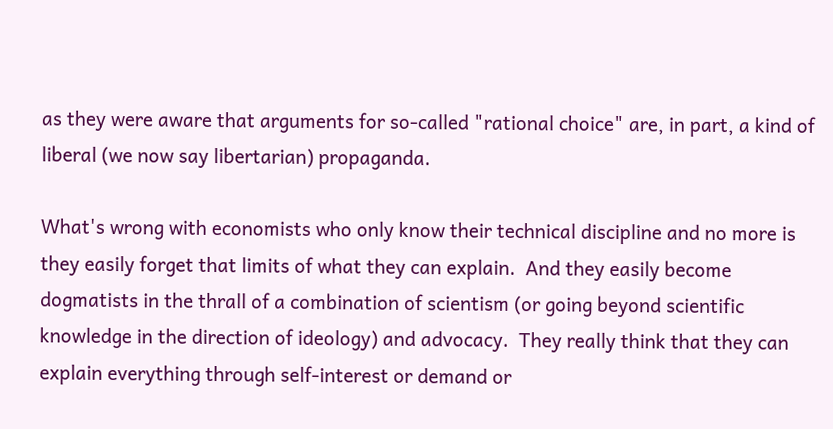as they were aware that arguments for so-called "rational choice" are, in part, a kind of liberal (we now say libertarian) propaganda.

What's wrong with economists who only know their technical discipline and no more is they easily forget that limits of what they can explain.  And they easily become dogmatists in the thrall of a combination of scientism (or going beyond scientific knowledge in the direction of ideology) and advocacy.  They really think that they can explain everything through self-interest or demand or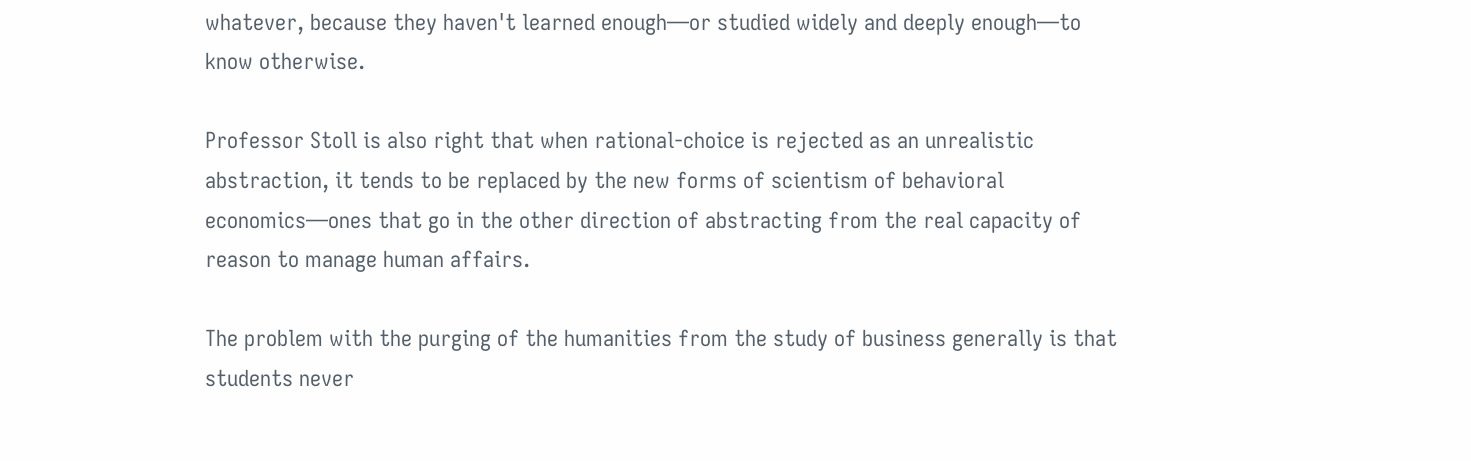whatever, because they haven't learned enough—or studied widely and deeply enough—to know otherwise.

Professor Stoll is also right that when rational-choice is rejected as an unrealistic abstraction, it tends to be replaced by the new forms of scientism of behavioral economics—ones that go in the other direction of abstracting from the real capacity of reason to manage human affairs.

The problem with the purging of the humanities from the study of business generally is that students never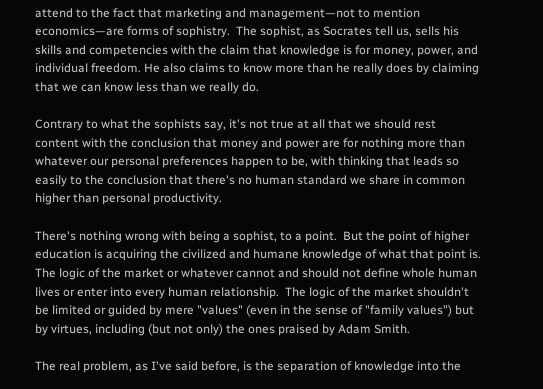attend to the fact that marketing and management—not to mention economics—are forms of sophistry.  The sophist, as Socrates tell us, sells his skills and competencies with the claim that knowledge is for money, power, and individual freedom. He also claims to know more than he really does by claiming that we can know less than we really do.

Contrary to what the sophists say, it's not true at all that we should rest content with the conclusion that money and power are for nothing more than whatever our personal preferences happen to be, with thinking that leads so easily to the conclusion that there's no human standard we share in common higher than personal productivity.

There's nothing wrong with being a sophist, to a point.  But the point of higher education is acquiring the civilized and humane knowledge of what that point is.  The logic of the market or whatever cannot and should not define whole human lives or enter into every human relationship.  The logic of the market shouldn't be limited or guided by mere "values" (even in the sense of "family values") but by virtues, including (but not only) the ones praised by Adam Smith.

The real problem, as I've said before, is the separation of knowledge into the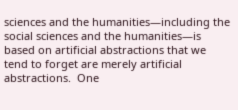sciences and the humanities—including the social sciences and the humanities—is based on artificial abstractions that we tend to forget are merely artificial abstractions.  One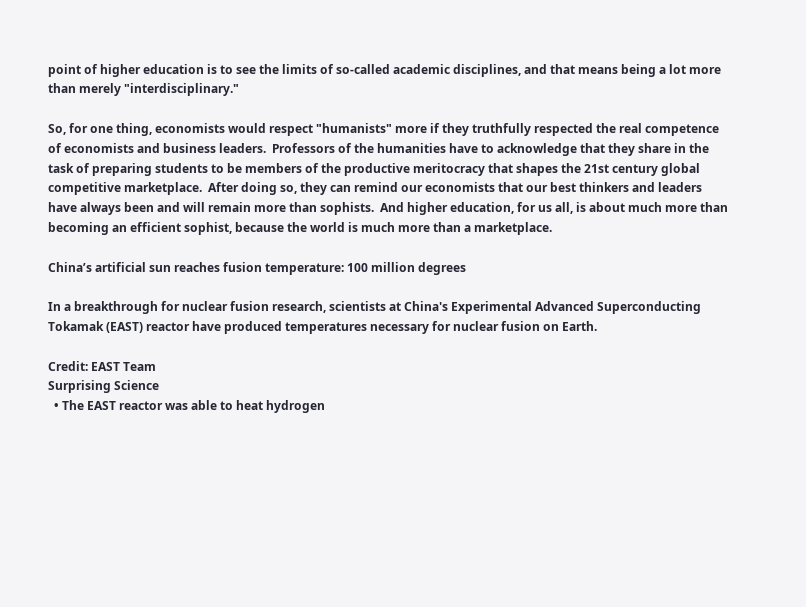point of higher education is to see the limits of so-called academic disciplines, and that means being a lot more than merely "interdisciplinary."

So, for one thing, economists would respect "humanists" more if they truthfully respected the real competence of economists and business leaders.  Professors of the humanities have to acknowledge that they share in the task of preparing students to be members of the productive meritocracy that shapes the 21st century global competitive marketplace.  After doing so, they can remind our economists that our best thinkers and leaders have always been and will remain more than sophists.  And higher education, for us all, is about much more than becoming an efficient sophist, because the world is much more than a marketplace.

China’s artificial sun reaches fusion temperature: 100 million degrees

In a breakthrough for nuclear fusion research, scientists at China's Experimental Advanced Superconducting Tokamak (EAST) reactor have produced temperatures necessary for nuclear fusion on Earth.

Credit: EAST Team
Surprising Science
  • The EAST reactor was able to heat hydrogen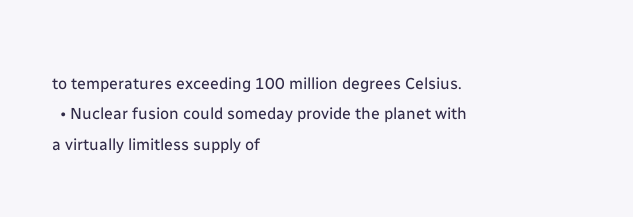to temperatures exceeding 100 million degrees Celsius.
  • Nuclear fusion could someday provide the planet with a virtually limitless supply of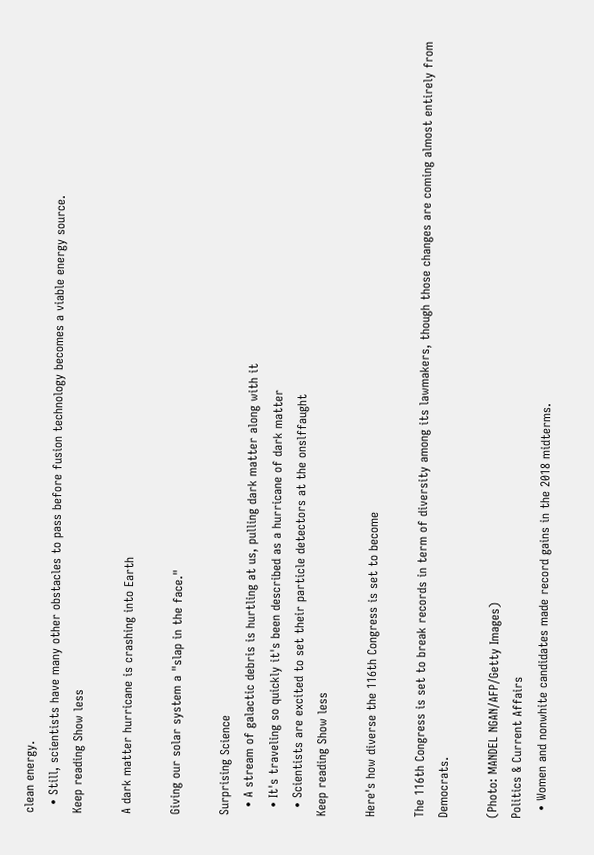clean energy.
  • Still, scientists have many other obstacles to pass before fusion technology becomes a viable energy source.
Keep reading Show less

A dark matter hurricane is crashing into Earth

Giving our solar system a "slap in the face."

Surprising Science
  • A stream of galactic debris is hurtling at us, pulling dark matter along with it
  • It's traveling so quickly it's been described as a hurricane of dark matter
  • Scientists are excited to set their particle detectors at the onslffaught
Keep reading Show less

Here's how diverse the 116th Congress is set to become

The 116th Congress is set to break records in term of diversity among its lawmakers, though those changes are coming almost entirely from Democrats.

(Photo: MANDEL NGAN/AFP/Getty Images)
Politics & Current Affairs
  • Women and nonwhite candidates made record gains in the 2018 midterms.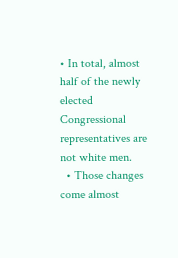• In total, almost half of the newly elected Congressional representatives are not white men.
  • Those changes come almost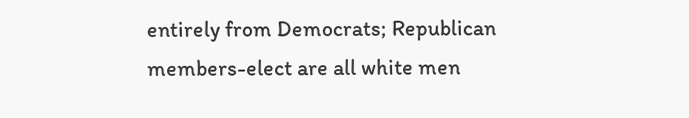entirely from Democrats; Republican members-elect are all white men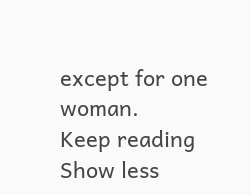except for one woman.
Keep reading Show less